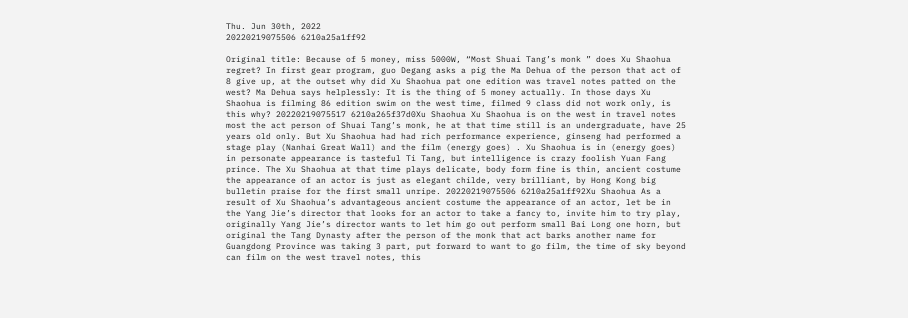Thu. Jun 30th, 2022
20220219075506 6210a25a1ff92

Original title: Because of 5 money, miss 5000W, “Most Shuai Tang’s monk ” does Xu Shaohua regret? In first gear program, guo Degang asks a pig the Ma Dehua of the person that act of 8 give up, at the outset why did Xu Shaohua pat one edition was travel notes patted on the west? Ma Dehua says helplessly: It is the thing of 5 money actually. In those days Xu Shaohua is filming 86 edition swim on the west time, filmed 9 class did not work only, is this why? 20220219075517 6210a265f37d0Xu Shaohua Xu Shaohua is on the west in travel notes most the act person of Shuai Tang’s monk, he at that time still is an undergraduate, have 25 years old only. But Xu Shaohua had had rich performance experience, ginseng had performed a stage play (Nanhai Great Wall) and the film (energy goes) . Xu Shaohua is in (energy goes) in personate appearance is tasteful Ti Tang, but intelligence is crazy foolish Yuan Fang prince. The Xu Shaohua at that time plays delicate, body form fine is thin, ancient costume the appearance of an actor is just as elegant childe, very brilliant, by Hong Kong big bulletin praise for the first small unripe. 20220219075506 6210a25a1ff92Xu Shaohua As a result of Xu Shaohua’s advantageous ancient costume the appearance of an actor, let be in the Yang Jie’s director that looks for an actor to take a fancy to, invite him to try play, originally Yang Jie’s director wants to let him go out perform small Bai Long one horn, but original the Tang Dynasty after the person of the monk that act barks another name for Guangdong Province was taking 3 part, put forward to want to go film, the time of sky beyond can film on the west travel notes, this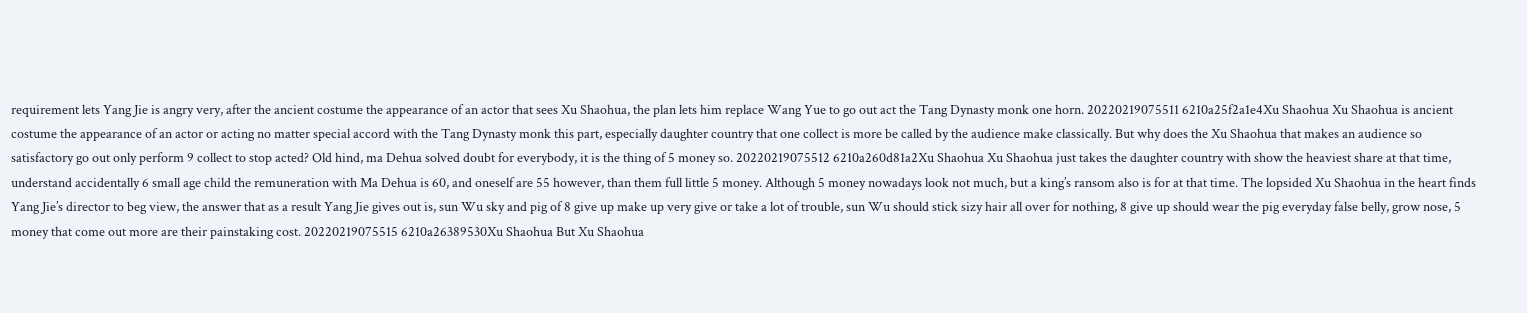requirement lets Yang Jie is angry very, after the ancient costume the appearance of an actor that sees Xu Shaohua, the plan lets him replace Wang Yue to go out act the Tang Dynasty monk one horn. 20220219075511 6210a25f2a1e4Xu Shaohua Xu Shaohua is ancient costume the appearance of an actor or acting no matter special accord with the Tang Dynasty monk this part, especially daughter country that one collect is more be called by the audience make classically. But why does the Xu Shaohua that makes an audience so satisfactory go out only perform 9 collect to stop acted? Old hind, ma Dehua solved doubt for everybody, it is the thing of 5 money so. 20220219075512 6210a260d81a2Xu Shaohua Xu Shaohua just takes the daughter country with show the heaviest share at that time, understand accidentally 6 small age child the remuneration with Ma Dehua is 60, and oneself are 55 however, than them full little 5 money. Although 5 money nowadays look not much, but a king’s ransom also is for at that time. The lopsided Xu Shaohua in the heart finds Yang Jie’s director to beg view, the answer that as a result Yang Jie gives out is, sun Wu sky and pig of 8 give up make up very give or take a lot of trouble, sun Wu should stick sizy hair all over for nothing, 8 give up should wear the pig everyday false belly, grow nose, 5 money that come out more are their painstaking cost. 20220219075515 6210a26389530Xu Shaohua But Xu Shaohua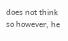does not think so however, he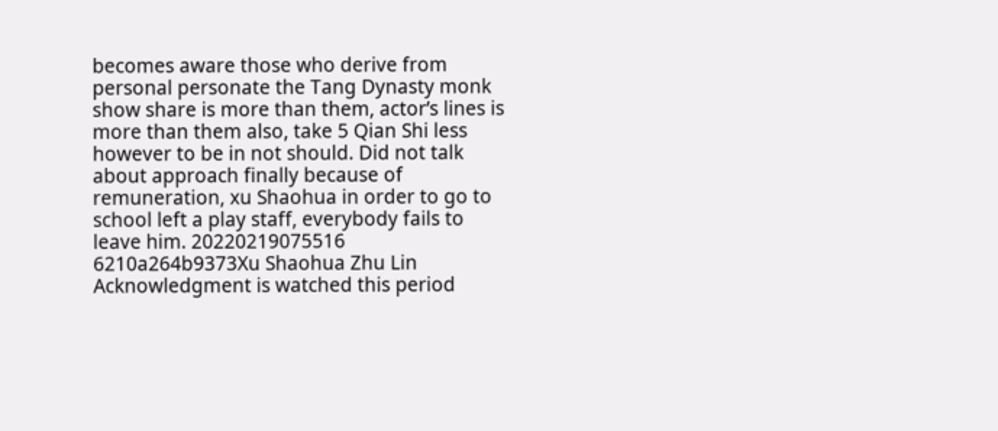becomes aware those who derive from personal personate the Tang Dynasty monk show share is more than them, actor’s lines is more than them also, take 5 Qian Shi less however to be in not should. Did not talk about approach finally because of remuneration, xu Shaohua in order to go to school left a play staff, everybody fails to leave him. 20220219075516 6210a264b9373Xu Shaohua Zhu Lin Acknowledgment is watched this period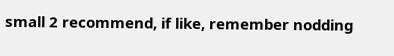small 2 recommend, if like, remember nodding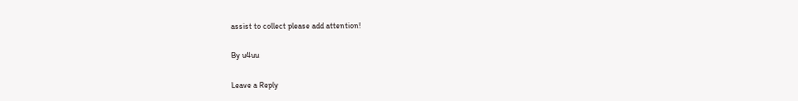assist to collect please add attention!

By u4uu

Leave a Reply